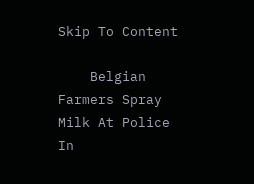Skip To Content

    Belgian Farmers Spray Milk At Police In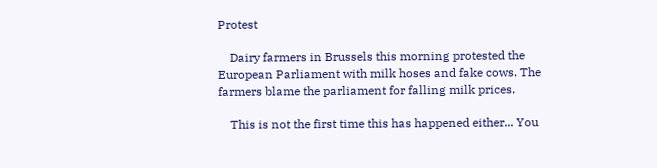Protest

    Dairy farmers in Brussels this morning protested the European Parliament with milk hoses and fake cows. The farmers blame the parliament for falling milk prices.

    This is not the first time this has happened either... You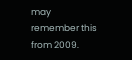may remember this from 2009.